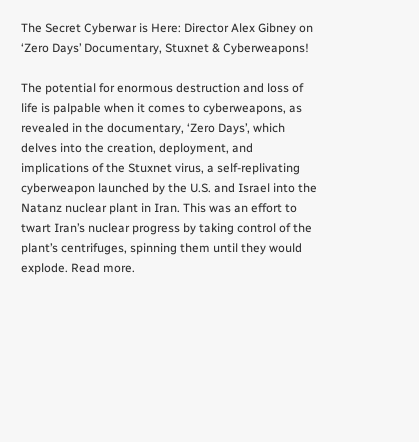The Secret Cyberwar is Here: Director Alex Gibney on ‘Zero Days’ Documentary, Stuxnet & Cyberweapons!

The potential for enormous destruction and loss of life is palpable when it comes to cyberweapons, as revealed in the documentary, ‘Zero Days’, which delves into the creation, deployment, and implications of the Stuxnet virus, a self-replivating cyberweapon launched by the U.S. and Israel into the Natanz nuclear plant in Iran. This was an effort to twart Iran’s nuclear progress by taking control of the plant’s centrifuges, spinning them until they would explode. Read more.